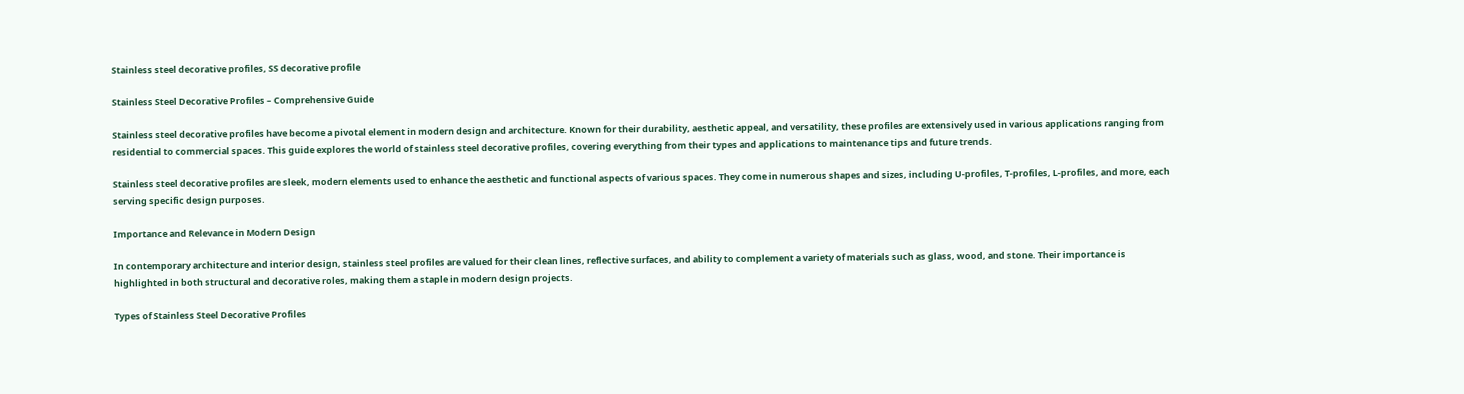Stainless steel decorative profiles, SS decorative profile

Stainless Steel Decorative Profiles – Comprehensive Guide

Stainless steel decorative profiles have become a pivotal element in modern design and architecture. Known for their durability, aesthetic appeal, and versatility, these profiles are extensively used in various applications ranging from residential to commercial spaces. This guide explores the world of stainless steel decorative profiles, covering everything from their types and applications to maintenance tips and future trends.

Stainless steel decorative profiles are sleek, modern elements used to enhance the aesthetic and functional aspects of various spaces. They come in numerous shapes and sizes, including U-profiles, T-profiles, L-profiles, and more, each serving specific design purposes.

Importance and Relevance in Modern Design

In contemporary architecture and interior design, stainless steel profiles are valued for their clean lines, reflective surfaces, and ability to complement a variety of materials such as glass, wood, and stone. Their importance is highlighted in both structural and decorative roles, making them a staple in modern design projects.

Types of Stainless Steel Decorative Profiles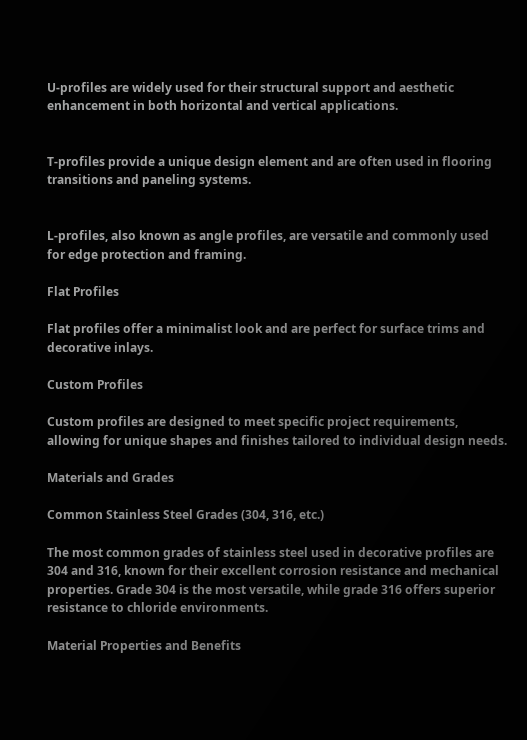U-profiles are widely used for their structural support and aesthetic enhancement in both horizontal and vertical applications.


T-profiles provide a unique design element and are often used in flooring transitions and paneling systems.


L-profiles, also known as angle profiles, are versatile and commonly used for edge protection and framing.

Flat Profiles

Flat profiles offer a minimalist look and are perfect for surface trims and decorative inlays.

Custom Profiles

Custom profiles are designed to meet specific project requirements, allowing for unique shapes and finishes tailored to individual design needs.

Materials and Grades

Common Stainless Steel Grades (304, 316, etc.)

The most common grades of stainless steel used in decorative profiles are 304 and 316, known for their excellent corrosion resistance and mechanical properties. Grade 304 is the most versatile, while grade 316 offers superior resistance to chloride environments.

Material Properties and Benefits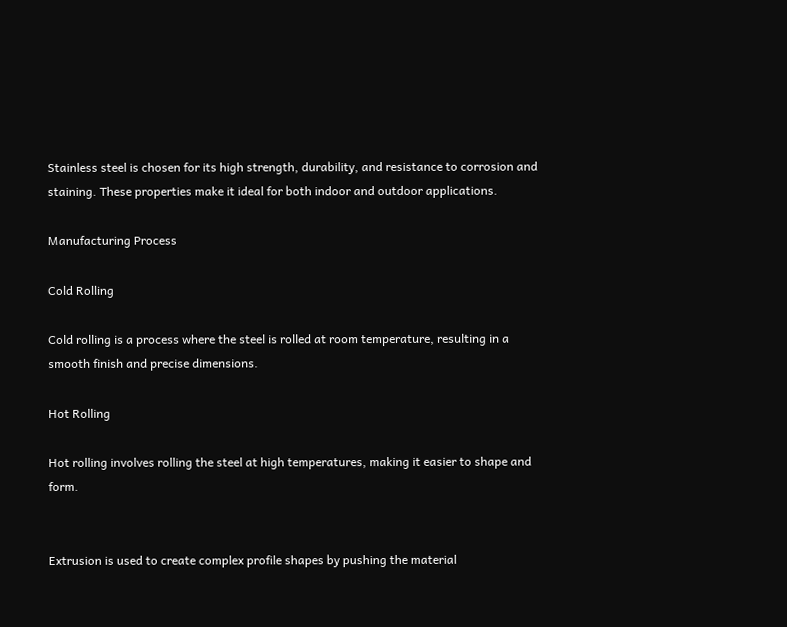Stainless steel is chosen for its high strength, durability, and resistance to corrosion and staining. These properties make it ideal for both indoor and outdoor applications.

Manufacturing Process

Cold Rolling

Cold rolling is a process where the steel is rolled at room temperature, resulting in a smooth finish and precise dimensions.

Hot Rolling

Hot rolling involves rolling the steel at high temperatures, making it easier to shape and form.


Extrusion is used to create complex profile shapes by pushing the material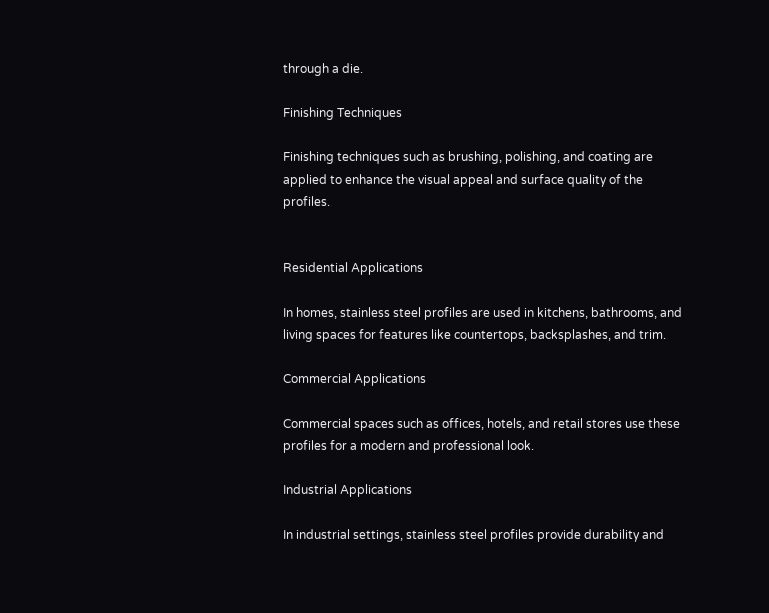through a die.

Finishing Techniques

Finishing techniques such as brushing, polishing, and coating are applied to enhance the visual appeal and surface quality of the profiles.


Residential Applications

In homes, stainless steel profiles are used in kitchens, bathrooms, and living spaces for features like countertops, backsplashes, and trim.

Commercial Applications

Commercial spaces such as offices, hotels, and retail stores use these profiles for a modern and professional look.

Industrial Applications

In industrial settings, stainless steel profiles provide durability and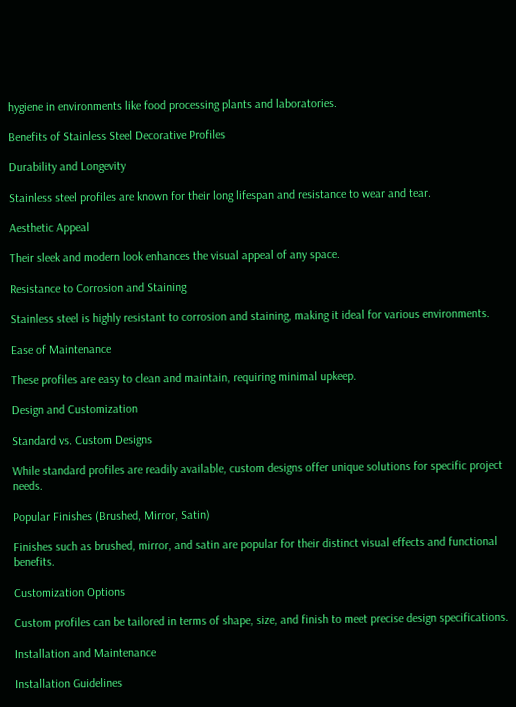hygiene in environments like food processing plants and laboratories.

Benefits of Stainless Steel Decorative Profiles

Durability and Longevity

Stainless steel profiles are known for their long lifespan and resistance to wear and tear.

Aesthetic Appeal

Their sleek and modern look enhances the visual appeal of any space.

Resistance to Corrosion and Staining

Stainless steel is highly resistant to corrosion and staining, making it ideal for various environments.

Ease of Maintenance

These profiles are easy to clean and maintain, requiring minimal upkeep.

Design and Customization

Standard vs. Custom Designs

While standard profiles are readily available, custom designs offer unique solutions for specific project needs.

Popular Finishes (Brushed, Mirror, Satin)

Finishes such as brushed, mirror, and satin are popular for their distinct visual effects and functional benefits.

Customization Options

Custom profiles can be tailored in terms of shape, size, and finish to meet precise design specifications.

Installation and Maintenance

Installation Guidelines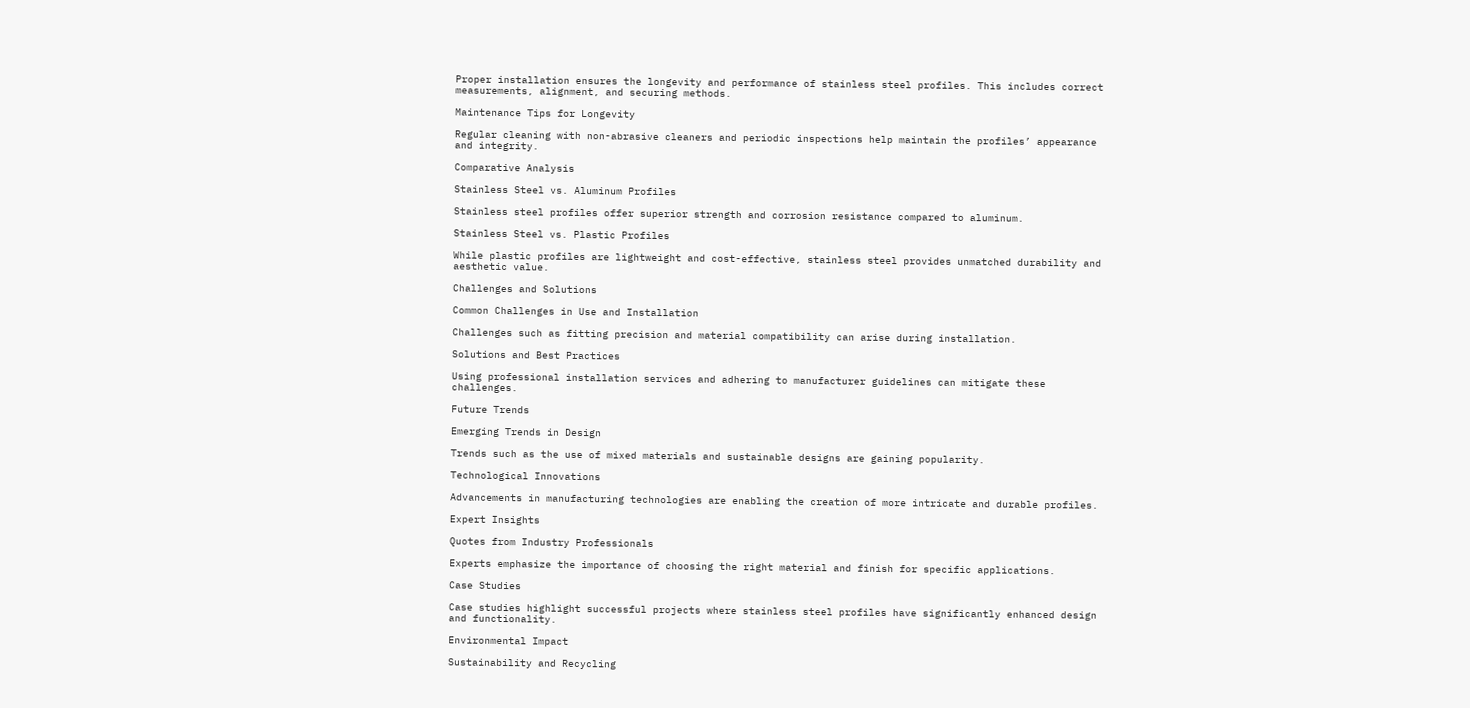Proper installation ensures the longevity and performance of stainless steel profiles. This includes correct measurements, alignment, and securing methods.

Maintenance Tips for Longevity

Regular cleaning with non-abrasive cleaners and periodic inspections help maintain the profiles’ appearance and integrity.

Comparative Analysis

Stainless Steel vs. Aluminum Profiles

Stainless steel profiles offer superior strength and corrosion resistance compared to aluminum.

Stainless Steel vs. Plastic Profiles

While plastic profiles are lightweight and cost-effective, stainless steel provides unmatched durability and aesthetic value.

Challenges and Solutions

Common Challenges in Use and Installation

Challenges such as fitting precision and material compatibility can arise during installation.

Solutions and Best Practices

Using professional installation services and adhering to manufacturer guidelines can mitigate these challenges.

Future Trends

Emerging Trends in Design

Trends such as the use of mixed materials and sustainable designs are gaining popularity.

Technological Innovations

Advancements in manufacturing technologies are enabling the creation of more intricate and durable profiles.

Expert Insights

Quotes from Industry Professionals

Experts emphasize the importance of choosing the right material and finish for specific applications.

Case Studies

Case studies highlight successful projects where stainless steel profiles have significantly enhanced design and functionality.

Environmental Impact

Sustainability and Recycling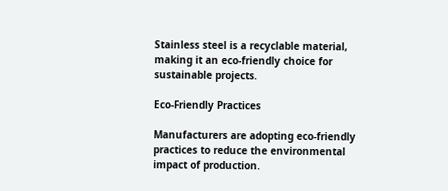Stainless steel is a recyclable material, making it an eco-friendly choice for sustainable projects.

Eco-Friendly Practices

Manufacturers are adopting eco-friendly practices to reduce the environmental impact of production.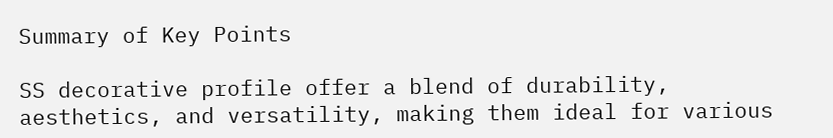Summary of Key Points

SS decorative profile offer a blend of durability, aesthetics, and versatility, making them ideal for various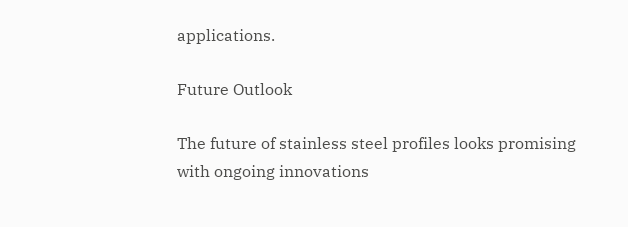applications.

Future Outlook

The future of stainless steel profiles looks promising with ongoing innovations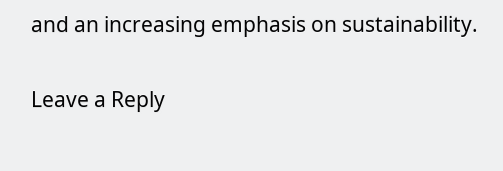and an increasing emphasis on sustainability.

Leave a Reply